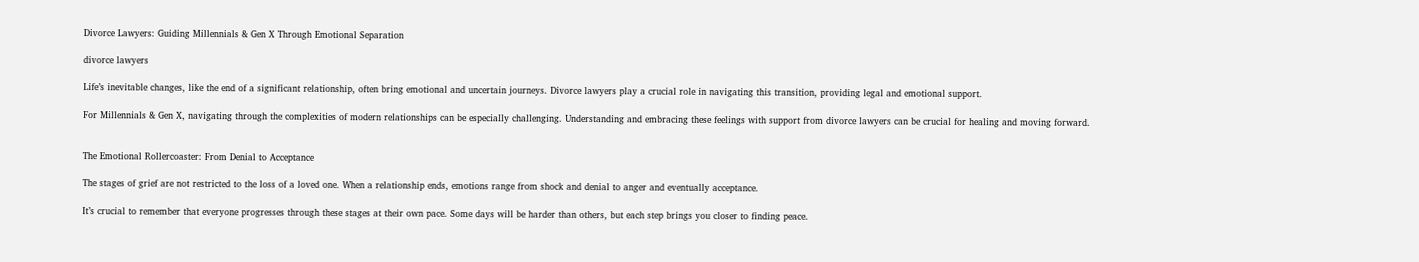Divorce Lawyers: Guiding Millennials & Gen X Through Emotional Separation

divorce lawyers

Life’s inevitable changes, like the end of a significant relationship, often bring emotional and uncertain journeys. Divorce lawyers play a crucial role in navigating this transition, providing legal and emotional support.

For Millennials & Gen X, navigating through the complexities of modern relationships can be especially challenging. Understanding and embracing these feelings with support from divorce lawyers can be crucial for healing and moving forward.


The Emotional Rollercoaster: From Denial to Acceptance

The stages of grief are not restricted to the loss of a loved one. When a relationship ends, emotions range from shock and denial to anger and eventually acceptance.

It’s crucial to remember that everyone progresses through these stages at their own pace. Some days will be harder than others, but each step brings you closer to finding peace.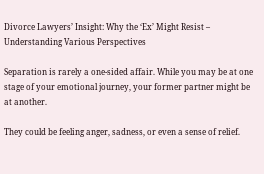Divorce Lawyers’ Insight: Why the ‘Ex’ Might Resist – Understanding Various Perspectives

Separation is rarely a one-sided affair. While you may be at one stage of your emotional journey, your former partner might be at another.

They could be feeling anger, sadness, or even a sense of relief.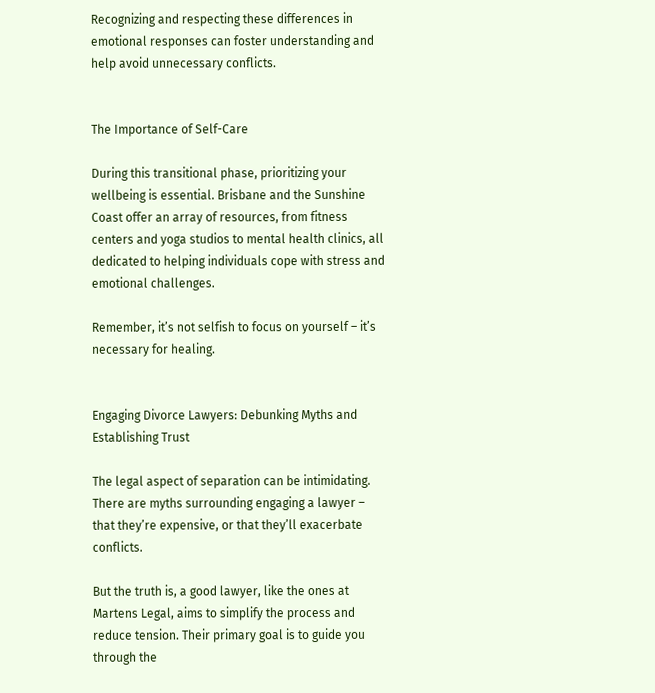Recognizing and respecting these differences in emotional responses can foster understanding and help avoid unnecessary conflicts.


The Importance of Self-Care

During this transitional phase, prioritizing your wellbeing is essential. Brisbane and the Sunshine Coast offer an array of resources, from fitness centers and yoga studios to mental health clinics, all dedicated to helping individuals cope with stress and emotional challenges.

Remember, it’s not selfish to focus on yourself – it’s necessary for healing.


Engaging Divorce Lawyers: Debunking Myths and Establishing Trust

The legal aspect of separation can be intimidating. There are myths surrounding engaging a lawyer – that they’re expensive, or that they’ll exacerbate conflicts.

But the truth is, a good lawyer, like the ones at Martens Legal, aims to simplify the process and reduce tension. Their primary goal is to guide you through the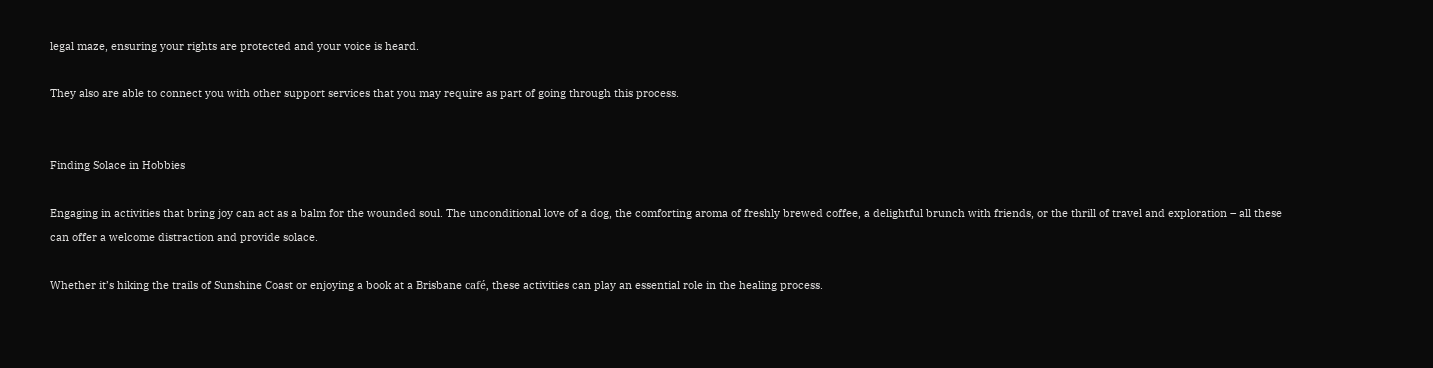legal maze, ensuring your rights are protected and your voice is heard.

They also are able to connect you with other support services that you may require as part of going through this process.


Finding Solace in Hobbies

Engaging in activities that bring joy can act as a balm for the wounded soul. The unconditional love of a dog, the comforting aroma of freshly brewed coffee, a delightful brunch with friends, or the thrill of travel and exploration – all these can offer a welcome distraction and provide solace.

Whether it’s hiking the trails of Sunshine Coast or enjoying a book at a Brisbane café, these activities can play an essential role in the healing process.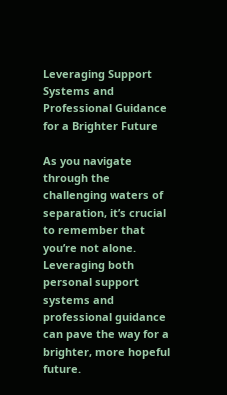Leveraging Support Systems and Professional Guidance for a Brighter Future

As you navigate through the challenging waters of separation, it’s crucial to remember that you’re not alone. Leveraging both personal support systems and professional guidance can pave the way for a brighter, more hopeful future.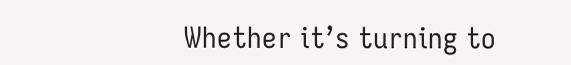Whether it’s turning to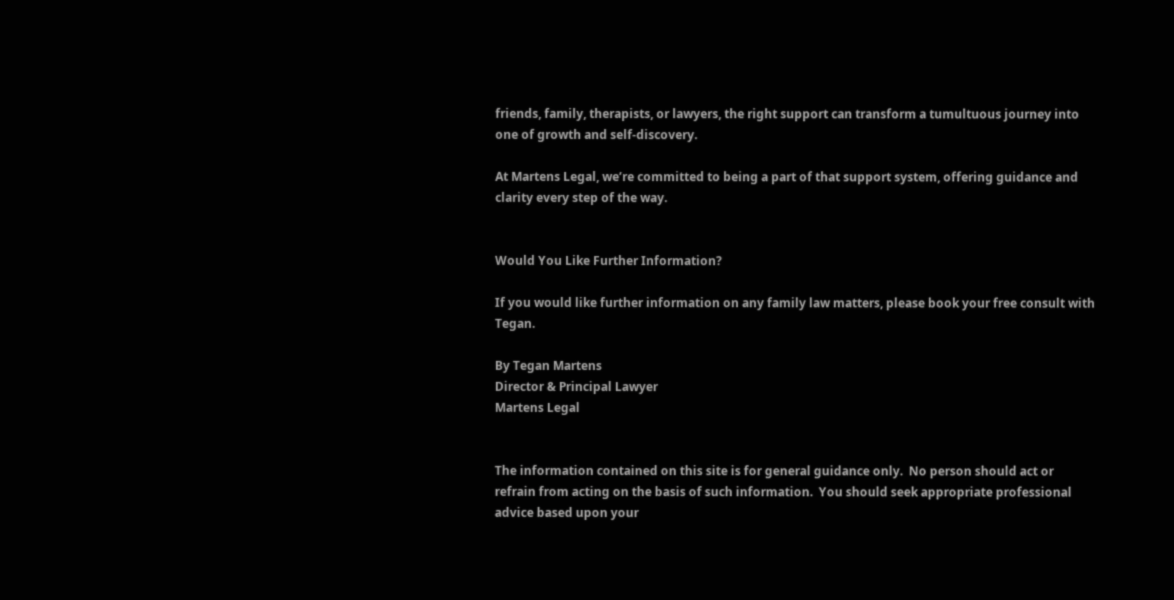friends, family, therapists, or lawyers, the right support can transform a tumultuous journey into one of growth and self-discovery.

At Martens Legal, we’re committed to being a part of that support system, offering guidance and clarity every step of the way.


Would You Like Further Information?

If you would like further information on any family law matters, please book your free consult with Tegan.

By Tegan Martens
Director & Principal Lawyer
Martens Legal


The information contained on this site is for general guidance only.  No person should act or refrain from acting on the basis of such information.  You should seek appropriate professional advice based upon your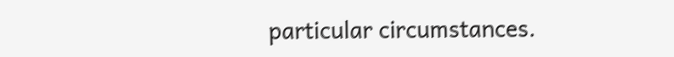particular circumstances.